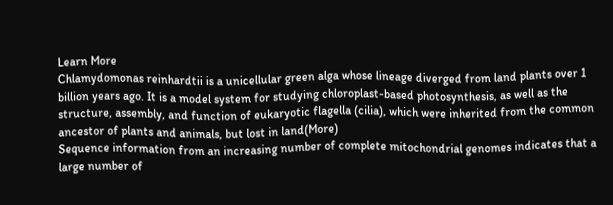Learn More
Chlamydomonas reinhardtii is a unicellular green alga whose lineage diverged from land plants over 1 billion years ago. It is a model system for studying chloroplast-based photosynthesis, as well as the structure, assembly, and function of eukaryotic flagella (cilia), which were inherited from the common ancestor of plants and animals, but lost in land(More)
Sequence information from an increasing number of complete mitochondrial genomes indicates that a large number of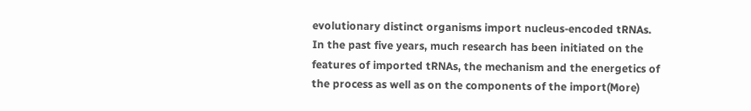evolutionary distinct organisms import nucleus-encoded tRNAs. In the past five years, much research has been initiated on the features of imported tRNAs, the mechanism and the energetics of the process as well as on the components of the import(More)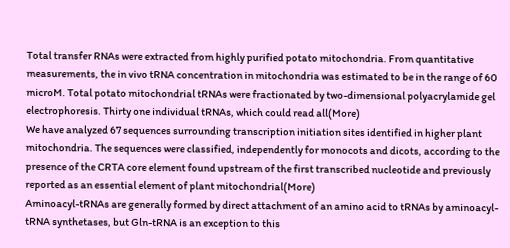Total transfer RNAs were extracted from highly purified potato mitochondria. From quantitative measurements, the in vivo tRNA concentration in mitochondria was estimated to be in the range of 60 microM. Total potato mitochondrial tRNAs were fractionated by two-dimensional polyacrylamide gel electrophoresis. Thirty one individual tRNAs, which could read all(More)
We have analyzed 67 sequences surrounding transcription initiation sites identified in higher plant mitochondria. The sequences were classified, independently for monocots and dicots, according to the presence of the CRTA core element found upstream of the first transcribed nucleotide and previously reported as an essential element of plant mitochondrial(More)
Aminoacyl-tRNAs are generally formed by direct attachment of an amino acid to tRNAs by aminoacyl-tRNA synthetases, but Gln-tRNA is an exception to this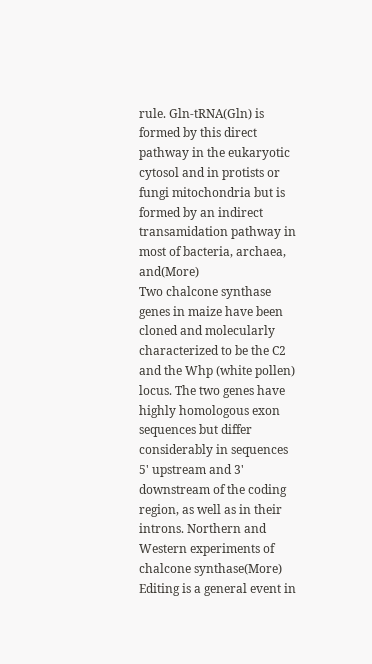rule. Gln-tRNA(Gln) is formed by this direct pathway in the eukaryotic cytosol and in protists or fungi mitochondria but is formed by an indirect transamidation pathway in most of bacteria, archaea, and(More)
Two chalcone synthase genes in maize have been cloned and molecularly characterized to be the C2 and the Whp (white pollen) locus. The two genes have highly homologous exon sequences but differ considerably in sequences 5' upstream and 3' downstream of the coding region, as well as in their introns. Northern and Western experiments of chalcone synthase(More)
Editing is a general event in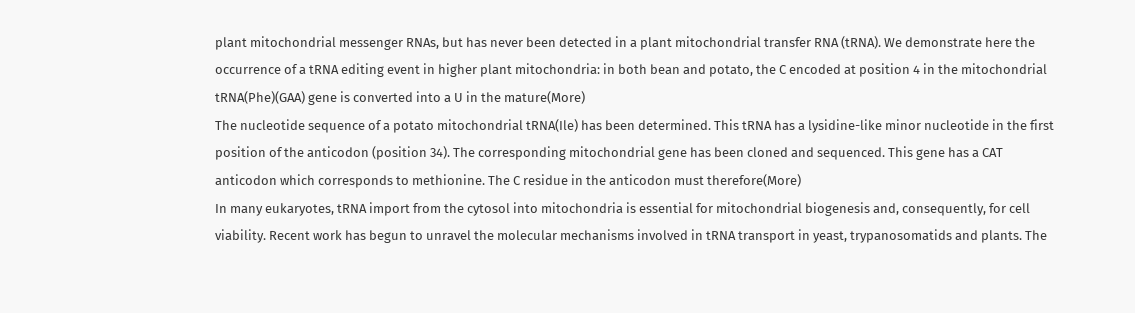plant mitochondrial messenger RNAs, but has never been detected in a plant mitochondrial transfer RNA (tRNA). We demonstrate here the occurrence of a tRNA editing event in higher plant mitochondria: in both bean and potato, the C encoded at position 4 in the mitochondrial tRNA(Phe)(GAA) gene is converted into a U in the mature(More)
The nucleotide sequence of a potato mitochondrial tRNA(Ile) has been determined. This tRNA has a lysidine-like minor nucleotide in the first position of the anticodon (position 34). The corresponding mitochondrial gene has been cloned and sequenced. This gene has a CAT anticodon which corresponds to methionine. The C residue in the anticodon must therefore(More)
In many eukaryotes, tRNA import from the cytosol into mitochondria is essential for mitochondrial biogenesis and, consequently, for cell viability. Recent work has begun to unravel the molecular mechanisms involved in tRNA transport in yeast, trypanosomatids and plants. The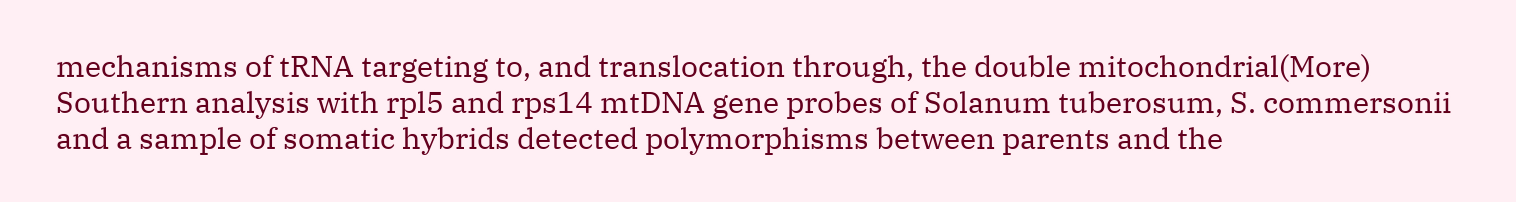mechanisms of tRNA targeting to, and translocation through, the double mitochondrial(More)
Southern analysis with rpl5 and rps14 mtDNA gene probes of Solanum tuberosum, S. commersonii and a sample of somatic hybrids detected polymorphisms between parents and the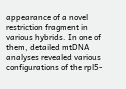appearance of a novel restriction fragment in various hybrids. In one of them, detailed mtDNA analyses revealed various configurations of the rpl5-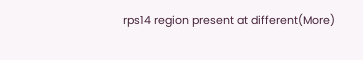rps14 region present at different(More)